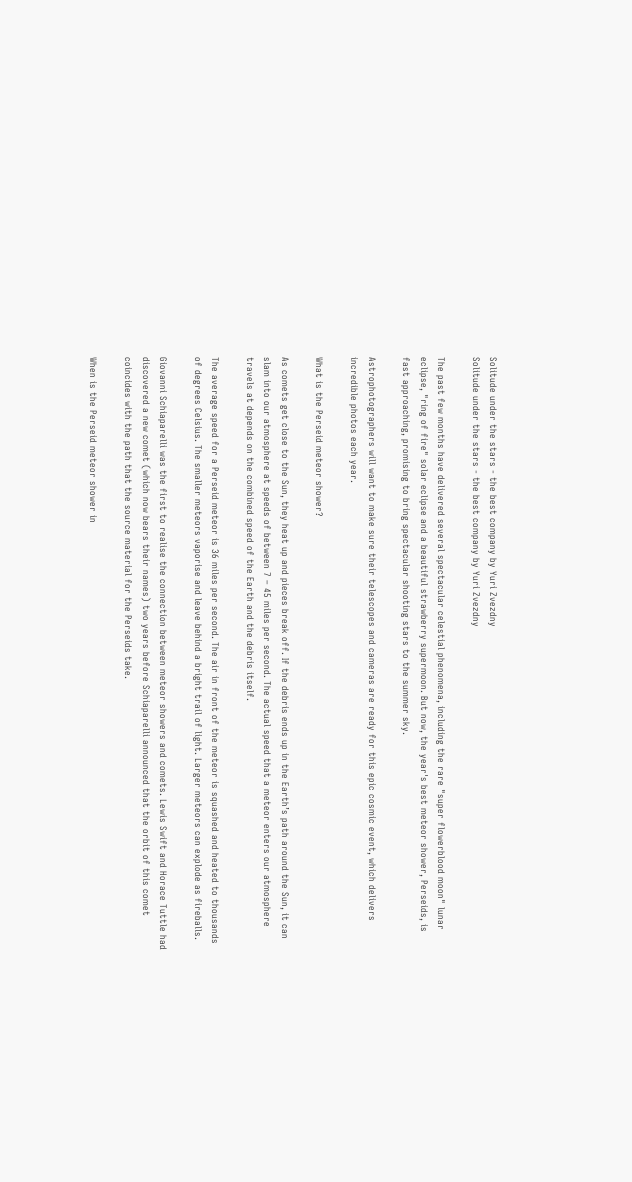Solitude under the stars - the best company by Yuri Zvezdny
Solitude under the stars - the best company by Yuri Zvezdny

The past few months have delivered several spectacular celestial phenomena, including the rare "super flowerblood moon" lunar eclipse, "ring of fire" solar eclipse and a beautiful strawberry supermoon. But now, the year's best meteor shower, Perseids, is fast approaching, promising to bring spectacular shooting stars to the summer sky.

Astrophotographers will want to make sure their telescopes and cameras are ready for this epic cosmic event, which delivers incredible photos each year.

What is the Perseid meteor shower?

As comets get close to the Sun, they heat up and pieces break off. If the debris ends up in the Earth’s path around the Sun, it can slam into our atmosphere at speeds of between 7 – 45 miles per second. The actual speed that a meteor enters our atmosphere travels at depends on the combined speed of the Earth and the debris itself.

The average speed for a Perseid meteor is 36 miles per second. The air in front of the meteor is squashed and heated to thousands of degrees Celsius. The smaller meteors vaporise and leave behind a bright trail of light. Larger meteors can explode as fireballs.

Giovanni Schiaparelli was the first to realise the connection between meteor showers and comets. Lewis Swift and Horace Tuttle had discovered a new comet (which now bears their names) two years before Schiaparelli announced that the orbit of this comet coincides with the path that the source material for the Perseids take.

When is the Perseid meteor shower in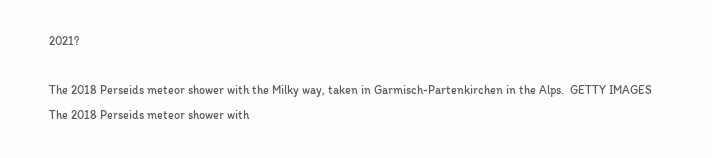2021?

The 2018 Perseids meteor shower with the Milky way, taken in Garmisch-Partenkirchen in the Alps.  GETTY IMAGES
The 2018 Perseids meteor shower with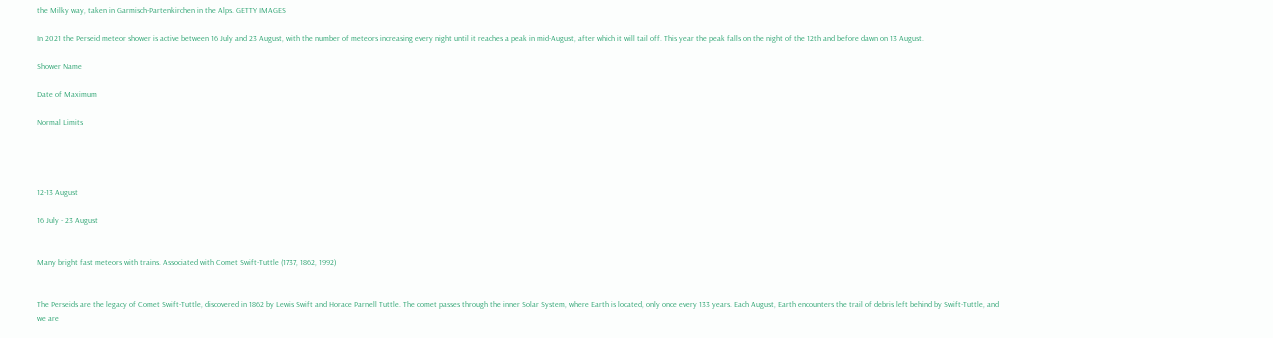the Milky way, taken in Garmisch-Partenkirchen in the Alps. GETTY IMAGES

In 2021 the Perseid meteor shower is active between 16 July and 23 August, with the number of meteors increasing every night until it reaches a peak in mid-August, after which it will tail off. This year the peak falls on the night of the 12th and before dawn on 13 August.

Shower Name

Date of Maximum

Normal Limits




12-13 August

16 July - 23 August


Many bright fast meteors with trains. Associated with Comet Swift-Tuttle (1737, 1862, 1992)


The Perseids are the legacy of Comet Swift-Tuttle, discovered in 1862 by Lewis Swift and Horace Parnell Tuttle. The comet passes through the inner Solar System, where Earth is located, only once every 133 years. Each August, Earth encounters the trail of debris left behind by Swift-Tuttle, and we are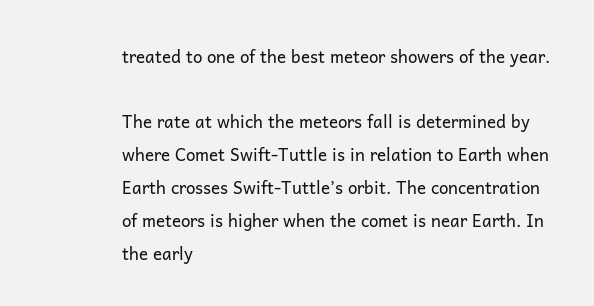treated to one of the best meteor showers of the year.

The rate at which the meteors fall is determined by where Comet Swift-Tuttle is in relation to Earth when Earth crosses Swift-Tuttle’s orbit. The concentration of meteors is higher when the comet is near Earth. In the early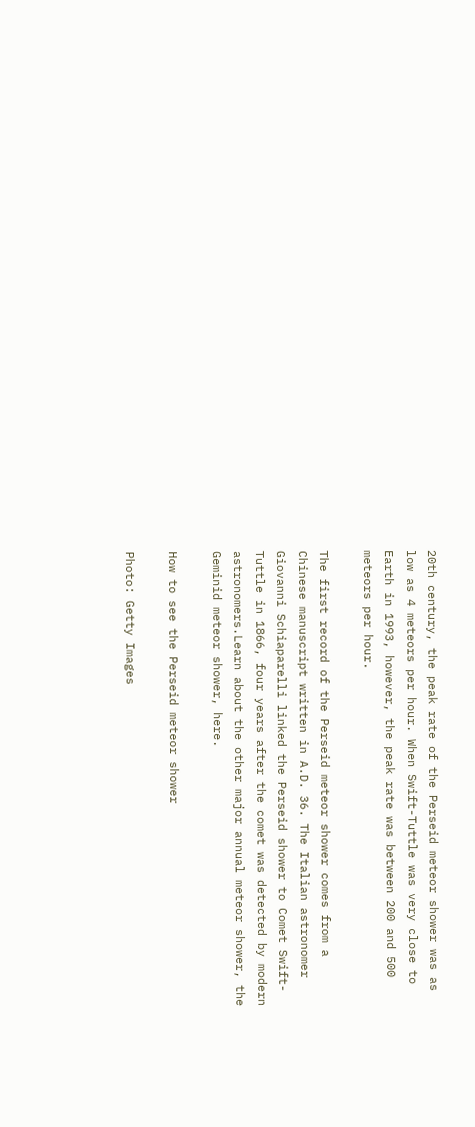20th century, the peak rate of the Perseid meteor shower was as low as 4 meteors per hour. When Swift-Tuttle was very close to Earth in 1993, however, the peak rate was between 200 and 500 meteors per hour.

The first record of the Perseid meteor shower comes from a Chinese manuscript written in A.D. 36. The Italian astronomer Giovanni Schiaparelli linked the Perseid shower to Comet Swift-Tuttle in 1866, four years after the comet was detected by modern astronomers.Learn about the other major annual meteor shower, the Geminid meteor shower, here.

How to see the Perseid meteor shower

Photo: Getty Images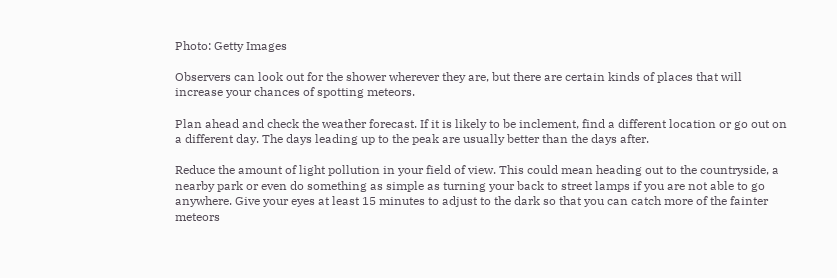Photo: Getty Images

Observers can look out for the shower wherever they are, but there are certain kinds of places that will increase your chances of spotting meteors.

Plan ahead and check the weather forecast. If it is likely to be inclement, find a different location or go out on a different day. The days leading up to the peak are usually better than the days after.

Reduce the amount of light pollution in your field of view. This could mean heading out to the countryside, a nearby park or even do something as simple as turning your back to street lamps if you are not able to go anywhere. Give your eyes at least 15 minutes to adjust to the dark so that you can catch more of the fainter meteors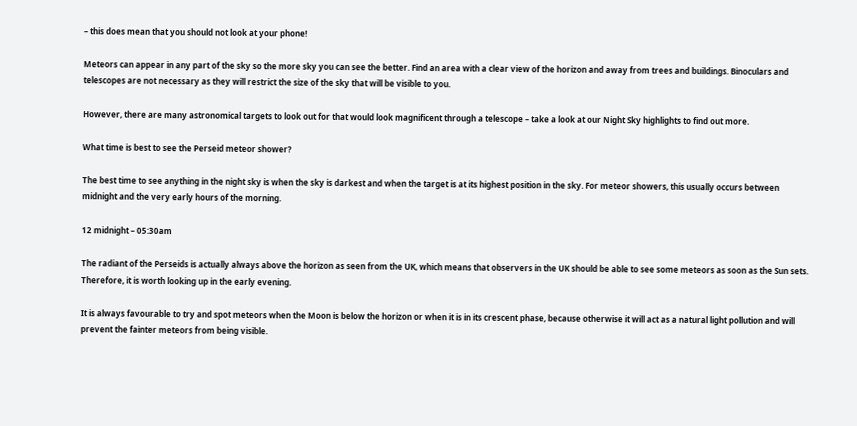– this does mean that you should not look at your phone!

Meteors can appear in any part of the sky so the more sky you can see the better. Find an area with a clear view of the horizon and away from trees and buildings. Binoculars and telescopes are not necessary as they will restrict the size of the sky that will be visible to you.

However, there are many astronomical targets to look out for that would look magnificent through a telescope – take a look at our Night Sky highlights to find out more.

What time is best to see the Perseid meteor shower?

The best time to see anything in the night sky is when the sky is darkest and when the target is at its highest position in the sky. For meteor showers, this usually occurs between midnight and the very early hours of the morning.

12 midnight – 05:30am

The radiant of the Perseids is actually always above the horizon as seen from the UK, which means that observers in the UK should be able to see some meteors as soon as the Sun sets. Therefore, it is worth looking up in the early evening.

It is always favourable to try and spot meteors when the Moon is below the horizon or when it is in its crescent phase, because otherwise it will act as a natural light pollution and will prevent the fainter meteors from being visible.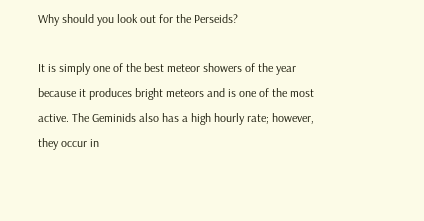Why should you look out for the Perseids?

It is simply one of the best meteor showers of the year because it produces bright meteors and is one of the most active. The Geminids also has a high hourly rate; however, they occur in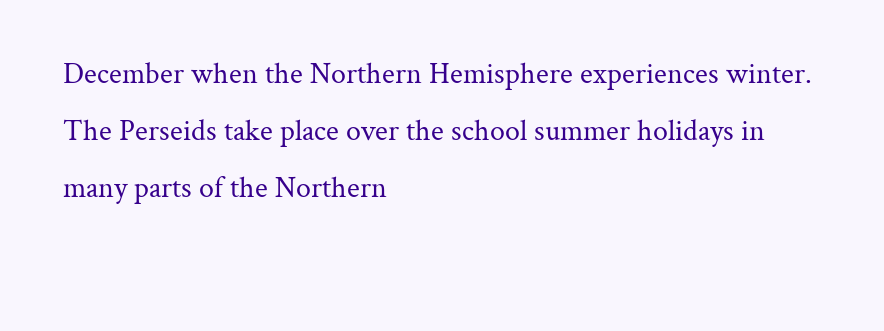December when the Northern Hemisphere experiences winter. The Perseids take place over the school summer holidays in many parts of the Northern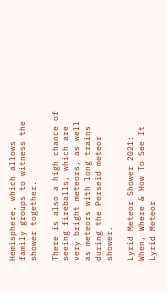Hemisphere, which allows family groups to witness the shower together.

There is also a high chance of seeing fireballs, which are very bright meteors, as well as meteors with long trains during the Perseid meteor shower.

Lyrid Meteor Shower 2021: When, Where & How To See It Lyrid Meteor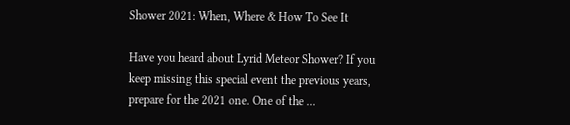Shower 2021: When, Where & How To See It

Have you heard about Lyrid Meteor Shower? If you keep missing this special event the previous years, prepare for the 2021 one. One of the ...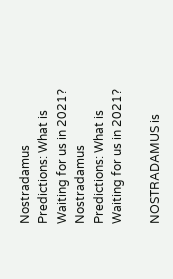Nostradamus Predictions: What is Waiting for us in 2021? Nostradamus Predictions: What is Waiting for us in 2021?

NOSTRADAMUS is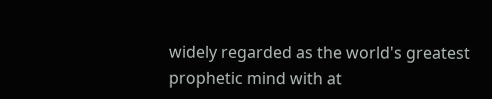widely regarded as the world's greatest prophetic mind with at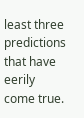least three predictions that have eerily come true.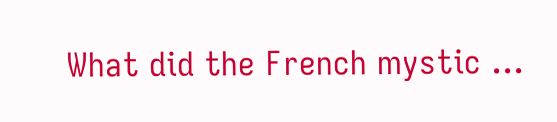What did the French mystic ...